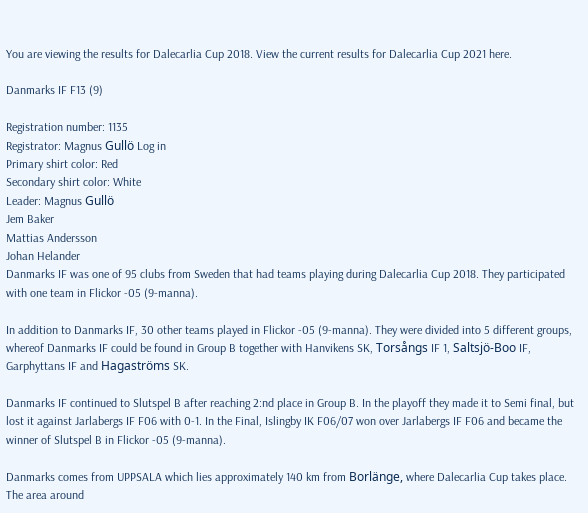You are viewing the results for Dalecarlia Cup 2018. View the current results for Dalecarlia Cup 2021 here.

Danmarks IF F13 (9)

Registration number: 1135
Registrator: Magnus Gullö Log in
Primary shirt color: Red
Secondary shirt color: White
Leader: Magnus Gullö
Jem Baker
Mattias Andersson
Johan Helander
Danmarks IF was one of 95 clubs from Sweden that had teams playing during Dalecarlia Cup 2018. They participated with one team in Flickor -05 (9-manna).

In addition to Danmarks IF, 30 other teams played in Flickor -05 (9-manna). They were divided into 5 different groups, whereof Danmarks IF could be found in Group B together with Hanvikens SK, Torsångs IF 1, Saltsjö-Boo IF, Garphyttans IF and Hagaströms SK.

Danmarks IF continued to Slutspel B after reaching 2:nd place in Group B. In the playoff they made it to Semi final, but lost it against Jarlabergs IF F06 with 0-1. In the Final, Islingby IK F06/07 won over Jarlabergs IF F06 and became the winner of Slutspel B in Flickor -05 (9-manna).

Danmarks comes from UPPSALA which lies approximately 140 km from Borlänge, where Dalecarlia Cup takes place. The area around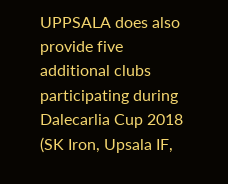UPPSALA does also provide five additional clubs participating during Dalecarlia Cup 2018 (SK Iron, Upsala IF,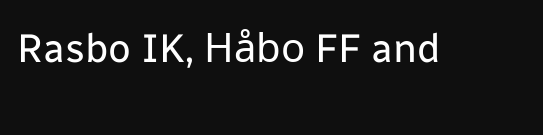Rasbo IK, Håbo FF and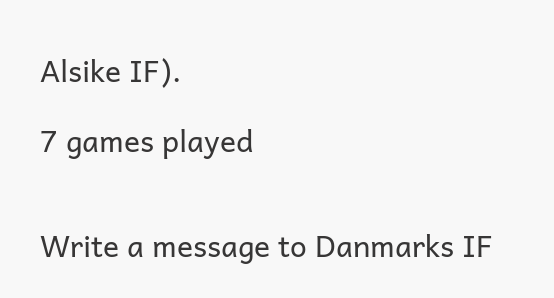Alsike IF).

7 games played


Write a message to Danmarks IF